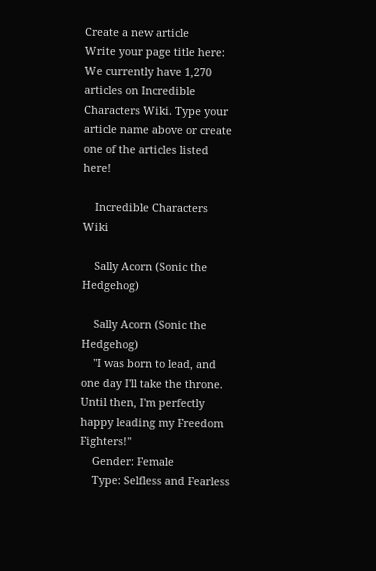Create a new article
Write your page title here:
We currently have 1,270 articles on Incredible Characters Wiki. Type your article name above or create one of the articles listed here!

    Incredible Characters Wiki

    Sally Acorn (Sonic the Hedgehog)

    Sally Acorn (Sonic the Hedgehog)
    "I was born to lead, and one day I'll take the throne. Until then, I'm perfectly happy leading my Freedom Fighters!"
    Gender: Female
    Type: Selfless and Fearless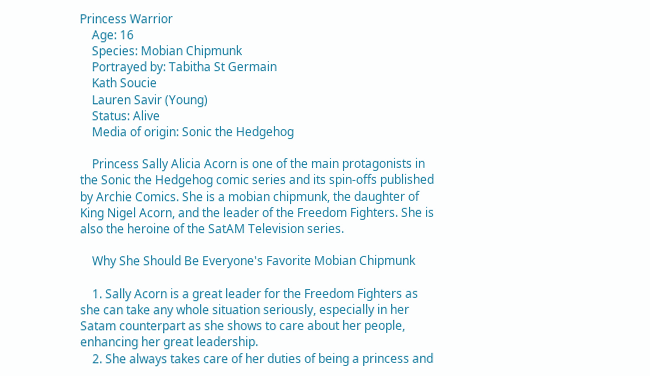Princess Warrior
    Age: 16
    Species: Mobian Chipmunk
    Portrayed by: Tabitha St Germain
    Kath Soucie
    Lauren Savir (Young)
    Status: Alive
    Media of origin: Sonic the Hedgehog

    Princess Sally Alicia Acorn is one of the main protagonists in the Sonic the Hedgehog comic series and its spin-offs published by Archie Comics. She is a mobian chipmunk, the daughter of King Nigel Acorn, and the leader of the Freedom Fighters. She is also the heroine of the SatAM Television series.

    Why She Should Be Everyone's Favorite Mobian Chipmunk

    1. Sally Acorn is a great leader for the Freedom Fighters as she can take any whole situation seriously, especially in her Satam counterpart as she shows to care about her people, enhancing her great leadership.
    2. She always takes care of her duties of being a princess and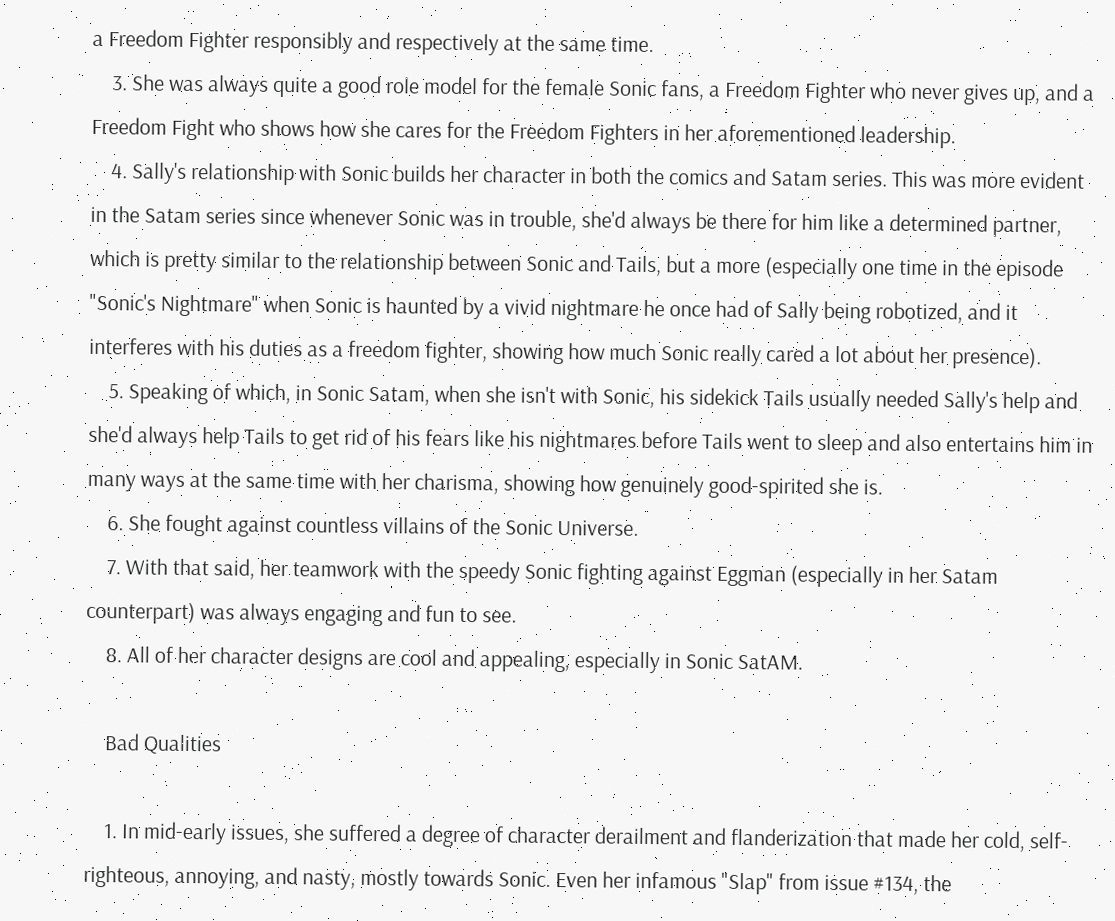a Freedom Fighter responsibly and respectively at the same time.
    3. She was always quite a good role model for the female Sonic fans, a Freedom Fighter who never gives up, and a Freedom Fight who shows how she cares for the Freedom Fighters in her aforementioned leadership.
    4. Sally's relationship with Sonic builds her character in both the comics and Satam series. This was more evident in the Satam series since whenever Sonic was in trouble, she'd always be there for him like a determined partner, which is pretty similar to the relationship between Sonic and Tails, but a more (especially one time in the episode "Sonic's Nightmare" when Sonic is haunted by a vivid nightmare he once had of Sally being robotized, and it interferes with his duties as a freedom fighter, showing how much Sonic really cared a lot about her presence).
    5. Speaking of which, in Sonic Satam, when she isn't with Sonic, his sidekick Tails usually needed Sally's help and she'd always help Tails to get rid of his fears like his nightmares before Tails went to sleep and also entertains him in many ways at the same time with her charisma, showing how genuinely good-spirited she is.
    6. She fought against countless villains of the Sonic Universe.
    7. With that said, her teamwork with the speedy Sonic fighting against Eggman (especially in her Satam counterpart) was always engaging and fun to see.
    8. All of her character designs are cool and appealing, especially in Sonic SatAM.

    Bad Qualities

    1. In mid-early issues, she suffered a degree of character derailment and flanderization that made her cold, self-righteous, annoying, and nasty, mostly towards Sonic. Even her infamous "Slap" from issue #134, the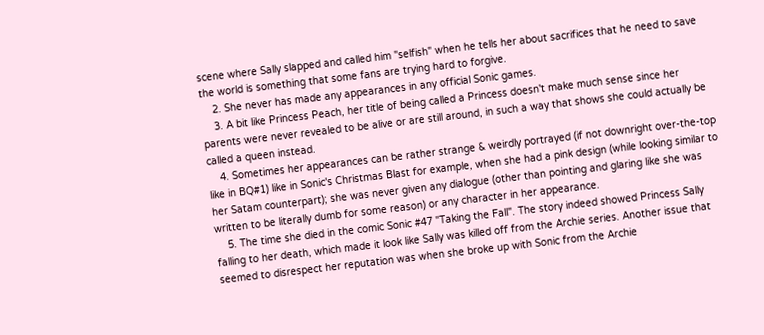scene where Sally slapped and called him "selfish" when he tells her about sacrifices that he need to save the world is something that some fans are trying hard to forgive.
    2. She never has made any appearances in any official Sonic games.
    3. A bit like Princess Peach, her title of being called a Princess doesn't make much sense since her parents were never revealed to be alive or are still around, in such a way that shows she could actually be called a queen instead.
    4. Sometimes her appearances can be rather strange & weirdly portrayed (if not downright over-the-top like in BQ#1) like in Sonic's Christmas Blast for example, when she had a pink design (while looking similar to her Satam counterpart); she was never given any dialogue (other than pointing and glaring like she was written to be literally dumb for some reason) or any character in her appearance.
    5. The time she died in the comic Sonic #47 "Taking the Fall". The story indeed showed Princess Sally falling to her death, which made it look like Sally was killed off from the Archie series. Another issue that seemed to disrespect her reputation was when she broke up with Sonic from the Archie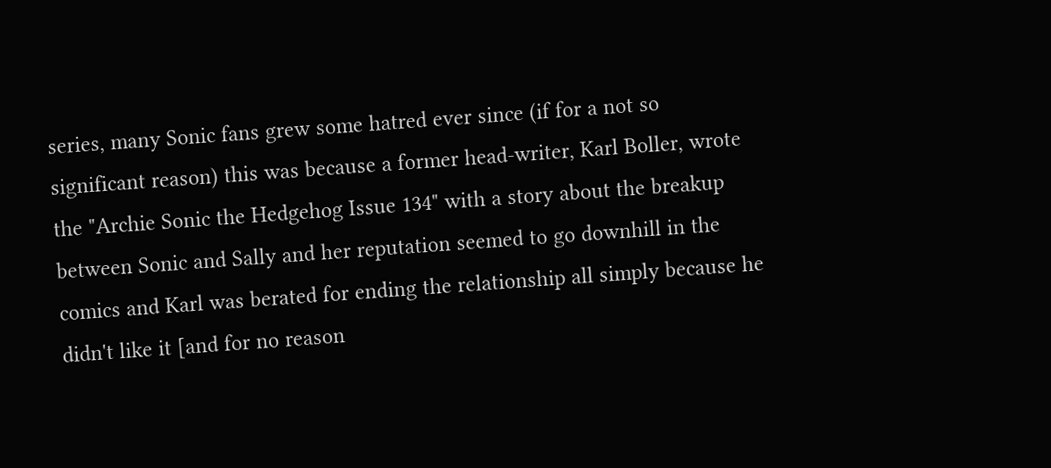series, many Sonic fans grew some hatred ever since (if for a not so significant reason) this was because a former head-writer, Karl Boller, wrote the "Archie Sonic the Hedgehog Issue 134" with a story about the breakup between Sonic and Sally and her reputation seemed to go downhill in the comics and Karl was berated for ending the relationship all simply because he didn't like it [and for no reason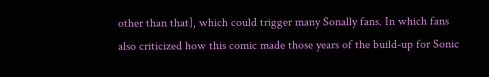other than that], which could trigger many Sonally fans. In which fans also criticized how this comic made those years of the build-up for Sonic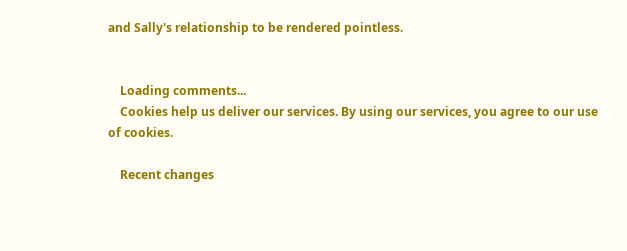and Sally's relationship to be rendered pointless.


    Loading comments...
    Cookies help us deliver our services. By using our services, you agree to our use of cookies.

    Recent changes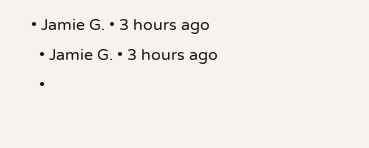• Jamie G. • 3 hours ago
  • Jamie G. • 3 hours ago
  •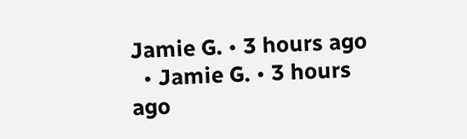Jamie G. • 3 hours ago
  • Jamie G. • 3 hours ago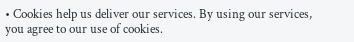• Cookies help us deliver our services. By using our services, you agree to our use of cookies.